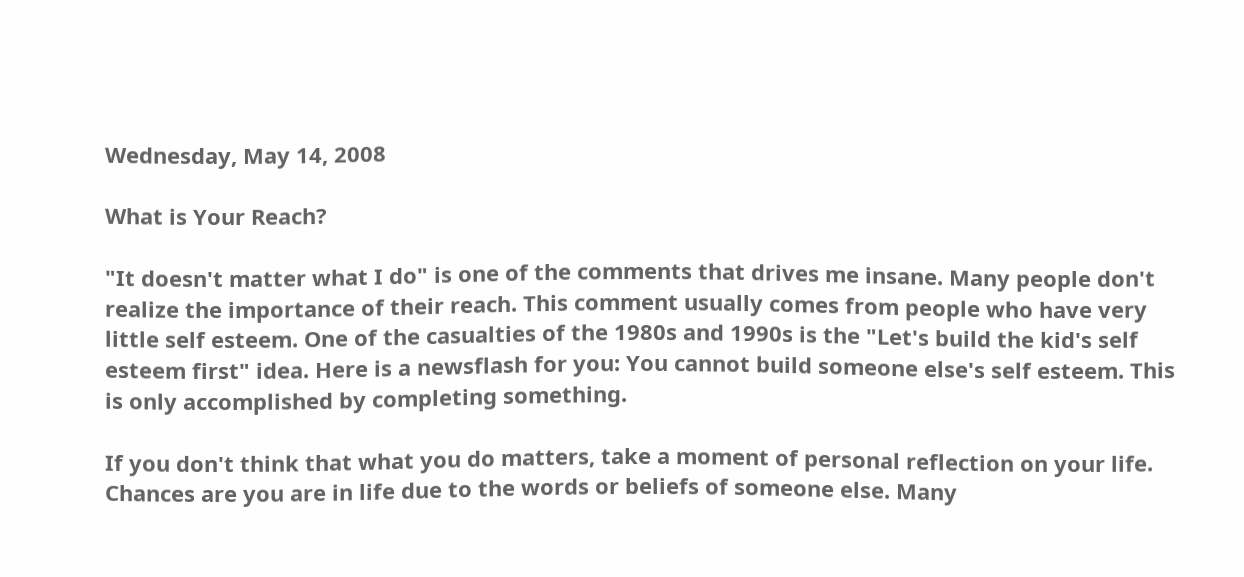Wednesday, May 14, 2008

What is Your Reach?

"It doesn't matter what I do" is one of the comments that drives me insane. Many people don't realize the importance of their reach. This comment usually comes from people who have very little self esteem. One of the casualties of the 1980s and 1990s is the "Let's build the kid's self esteem first" idea. Here is a newsflash for you: You cannot build someone else's self esteem. This is only accomplished by completing something.

If you don't think that what you do matters, take a moment of personal reflection on your life. Chances are you are in life due to the words or beliefs of someone else. Many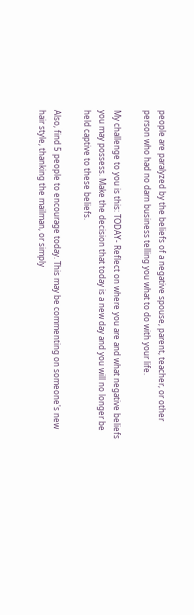people are paralyzed by the beliefs of a negative spouse, parent, teacher, or other person who had no darn business telling you what to do with your life.

My challenge to you is this: TODAY- Reflect on where you are and what negative beliefs you may possess. Make the decision that today is a new day and you will no longer be held captive to these beliefs.

Also, find 5 people to encourage today. This may be commenting on someone's new hair style, thanking the mailman, or simply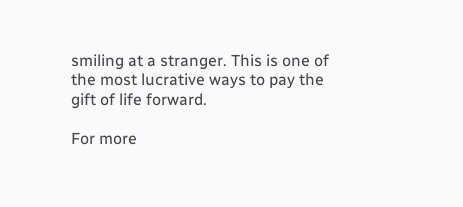smiling at a stranger. This is one of the most lucrative ways to pay the gift of life forward.

For more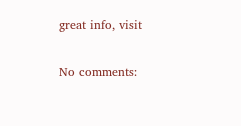great info, visit

No comments: